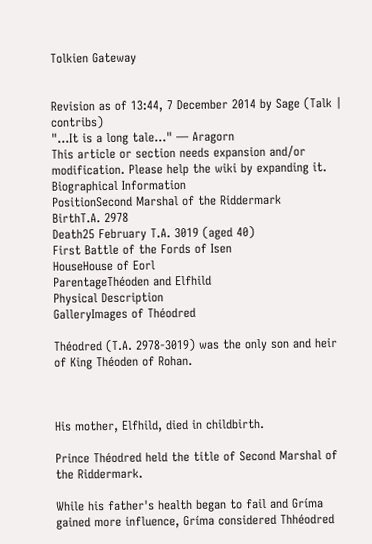Tolkien Gateway


Revision as of 13:44, 7 December 2014 by Sage (Talk | contribs)
"...It is a long tale..." — Aragorn
This article or section needs expansion and/or modification. Please help the wiki by expanding it.
Biographical Information
PositionSecond Marshal of the Riddermark
BirthT.A. 2978
Death25 February T.A. 3019 (aged 40)
First Battle of the Fords of Isen
HouseHouse of Eorl
ParentageThéoden and Elfhild
Physical Description
GalleryImages of Théodred

Théodred (T.A. 2978-3019) was the only son and heir of King Théoden of Rohan.



His mother, Elfhild, died in childbirth.

Prince Théodred held the title of Second Marshal of the Riddermark.

While his father's health began to fail and Gríma gained more influence, Gríma considered Thhéodred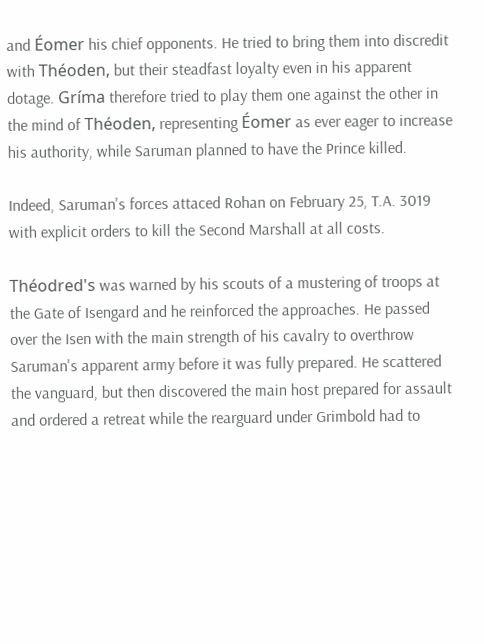and Éomer his chief opponents. He tried to bring them into discredit with Théoden, but their steadfast loyalty even in his apparent dotage. Gríma therefore tried to play them one against the other in the mind of Théoden, representing Éomer as ever eager to increase his authority, while Saruman planned to have the Prince killed.

Indeed, Saruman's forces attaced Rohan on February 25, T.A. 3019 with explicit orders to kill the Second Marshall at all costs.

Théodred's was warned by his scouts of a mustering of troops at the Gate of Isengard and he reinforced the approaches. He passed over the Isen with the main strength of his cavalry to overthrow Saruman's apparent army before it was fully prepared. He scattered the vanguard, but then discovered the main host prepared for assault and ordered a retreat while the rearguard under Grimbold had to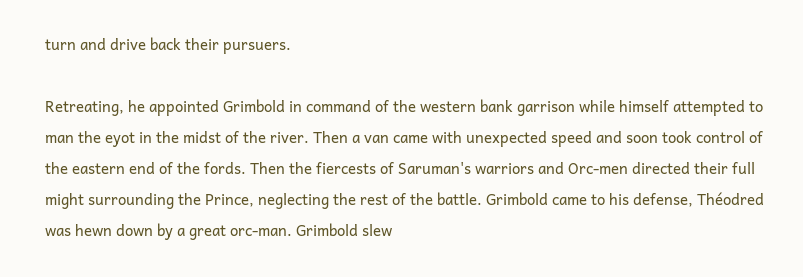turn and drive back their pursuers.

Retreating, he appointed Grimbold in command of the western bank garrison while himself attempted to man the eyot in the midst of the river. Then a van came with unexpected speed and soon took control of the eastern end of the fords. Then the fiercests of Saruman's warriors and Orc-men directed their full might surrounding the Prince, neglecting the rest of the battle. Grimbold came to his defense, Théodred was hewn down by a great orc-man. Grimbold slew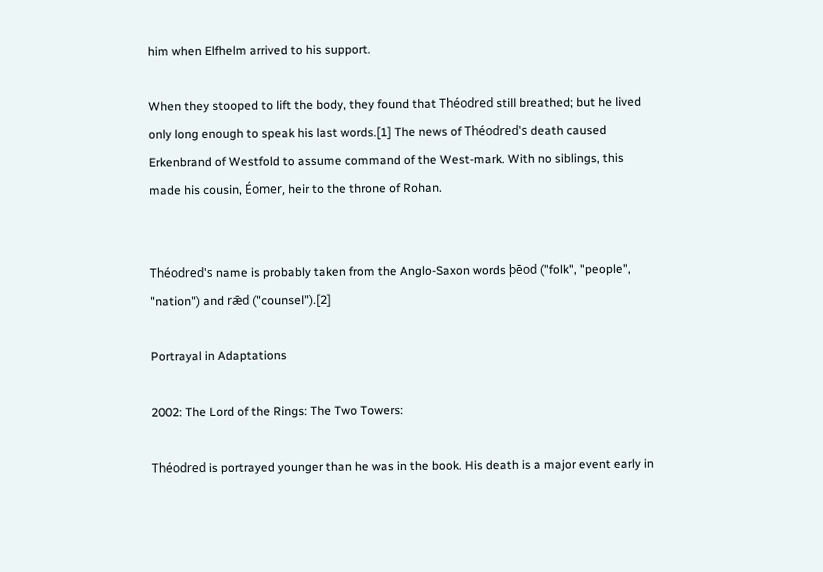him when Elfhelm arrived to his support.

When they stooped to lift the body, they found that Théodred still breathed; but he lived only long enough to speak his last words.[1] The news of Théodred's death caused Erkenbrand of Westfold to assume command of the West-mark. With no siblings, this made his cousin, Éomer, heir to the throne of Rohan.


Théodred's name is probably taken from the Anglo-Saxon words þēod ("folk", "people", "nation") and rǣd ("counsel").[2]

Portrayal in Adaptations

2002: The Lord of the Rings: The Two Towers:

Théodred is portrayed younger than he was in the book. His death is a major event early in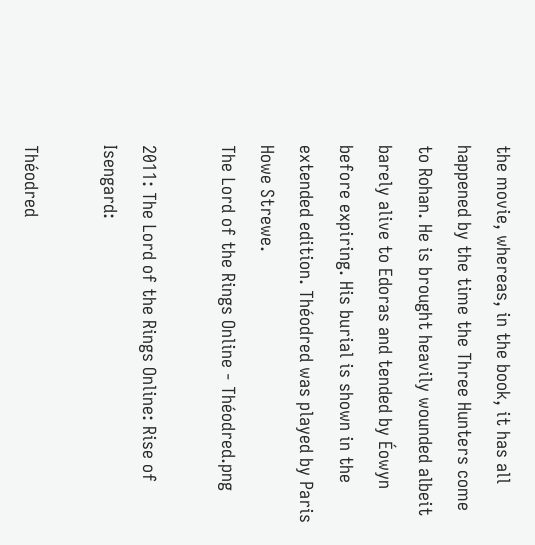the movie, whereas, in the book, it has all happened by the time the Three Hunters come to Rohan. He is brought heavily wounded albeit barely alive to Edoras and tended by Éowyn before expiring. His burial is shown in the extended edition. Théodred was played by Paris Howe Strewe.
The Lord of the Rings Online - Théodred.png

2011: The Lord of the Rings Online: Rise of Isengard:

Théodred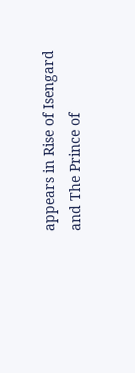appears in Rise of Isengard and The Prince of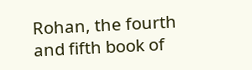Rohan, the fourth and fifth book of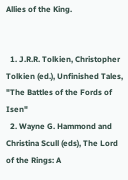Allies of the King.


  1. J.R.R. Tolkien, Christopher Tolkien (ed.), Unfinished Tales, "The Battles of the Fords of Isen"
  2. Wayne G. Hammond and Christina Scull (eds), The Lord of the Rings: A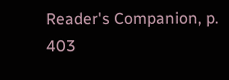Reader's Companion, p. 403